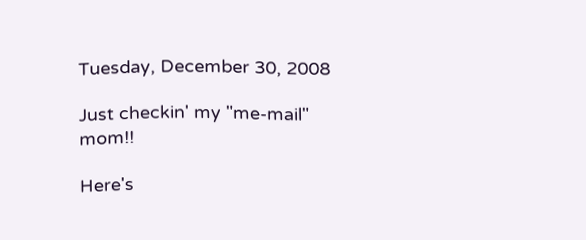Tuesday, December 30, 2008

Just checkin' my "me-mail" mom!!

Here's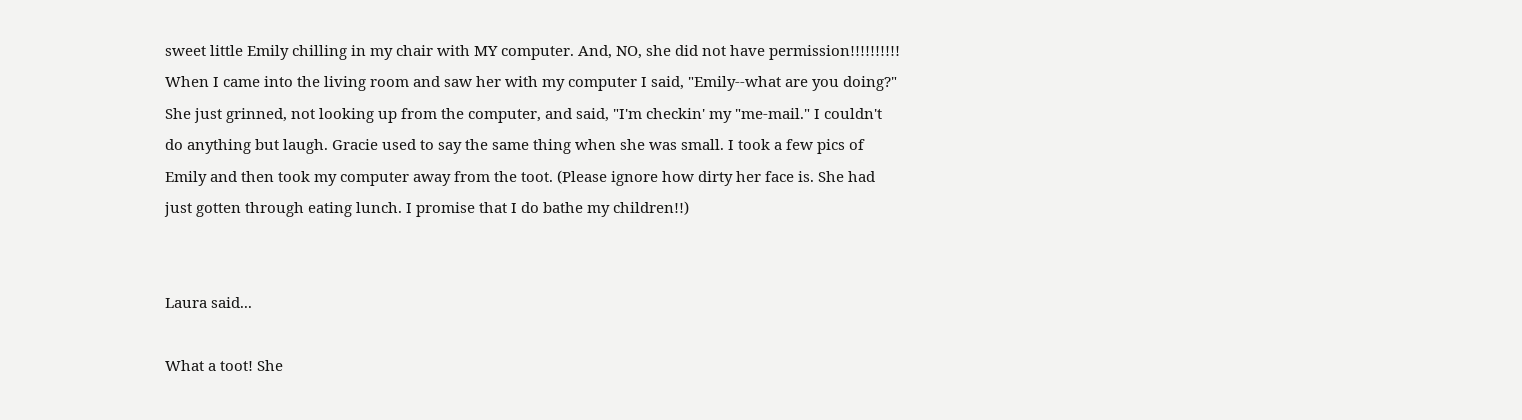sweet little Emily chilling in my chair with MY computer. And, NO, she did not have permission!!!!!!!!!! When I came into the living room and saw her with my computer I said, "Emily--what are you doing?" She just grinned, not looking up from the computer, and said, "I'm checkin' my "me-mail." I couldn't do anything but laugh. Gracie used to say the same thing when she was small. I took a few pics of Emily and then took my computer away from the toot. (Please ignore how dirty her face is. She had just gotten through eating lunch. I promise that I do bathe my children!!)


Laura said...

What a toot! She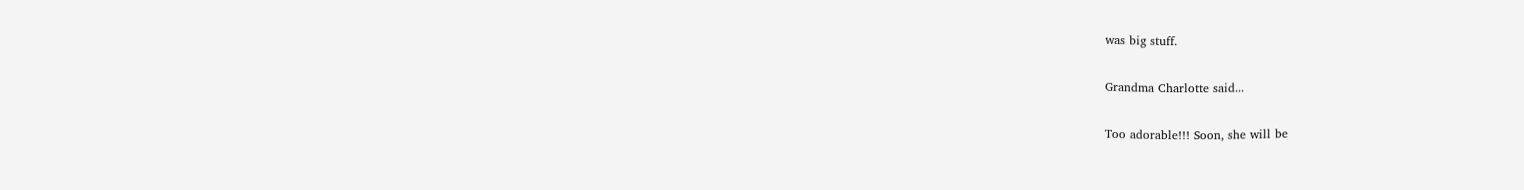was big stuff.

Grandma Charlotte said...

Too adorable!!! Soon, she will be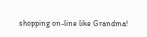shopping on-line like Grandma!